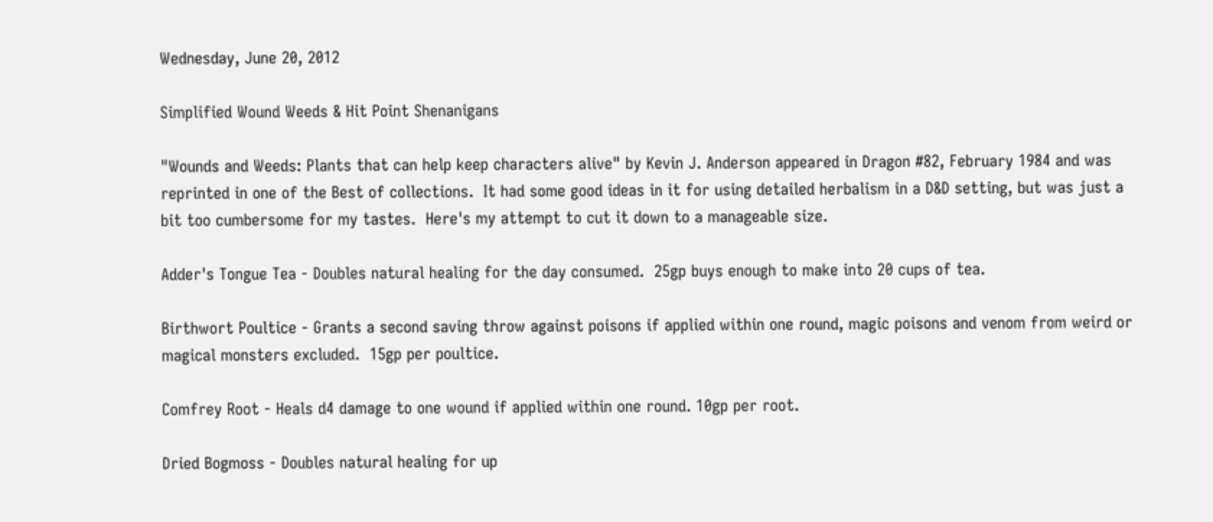Wednesday, June 20, 2012

Simplified Wound Weeds & Hit Point Shenanigans

"Wounds and Weeds: Plants that can help keep characters alive" by Kevin J. Anderson appeared in Dragon #82, February 1984 and was reprinted in one of the Best of collections.  It had some good ideas in it for using detailed herbalism in a D&D setting, but was just a bit too cumbersome for my tastes.  Here's my attempt to cut it down to a manageable size.

Adder's Tongue Tea - Doubles natural healing for the day consumed.  25gp buys enough to make into 20 cups of tea.

Birthwort Poultice - Grants a second saving throw against poisons if applied within one round, magic poisons and venom from weird or magical monsters excluded.  15gp per poultice.

Comfrey Root - Heals d4 damage to one wound if applied within one round. 10gp per root.

Dried Bogmoss - Doubles natural healing for up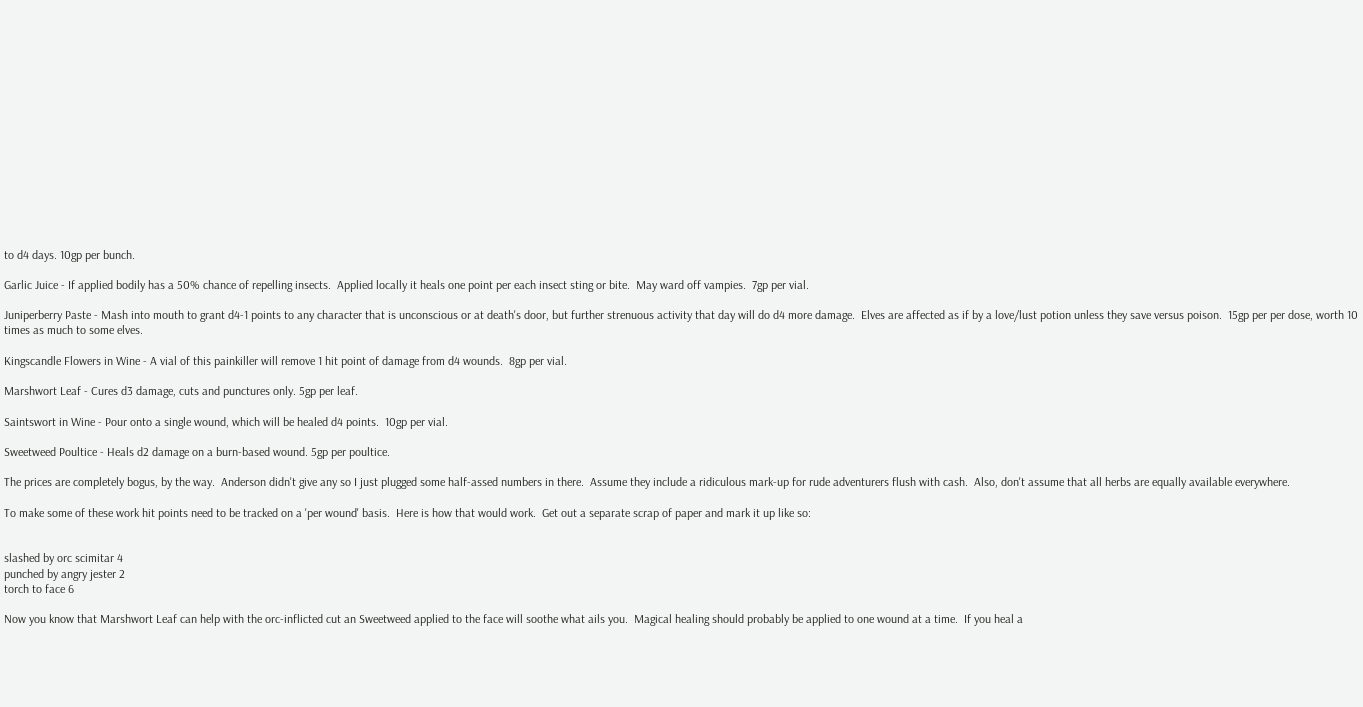to d4 days. 10gp per bunch.

Garlic Juice - If applied bodily has a 50% chance of repelling insects.  Applied locally it heals one point per each insect sting or bite.  May ward off vampies.  7gp per vial.

Juniperberry Paste - Mash into mouth to grant d4-1 points to any character that is unconscious or at death's door, but further strenuous activity that day will do d4 more damage.  Elves are affected as if by a love/lust potion unless they save versus poison.  15gp per per dose, worth 10 times as much to some elves.

Kingscandle Flowers in Wine - A vial of this painkiller will remove 1 hit point of damage from d4 wounds.  8gp per vial.

Marshwort Leaf - Cures d3 damage, cuts and punctures only. 5gp per leaf.

Saintswort in Wine - Pour onto a single wound, which will be healed d4 points.  10gp per vial.

Sweetweed Poultice - Heals d2 damage on a burn-based wound. 5gp per poultice.

The prices are completely bogus, by the way.  Anderson didn't give any so I just plugged some half-assed numbers in there.  Assume they include a ridiculous mark-up for rude adventurers flush with cash.  Also, don't assume that all herbs are equally available everywhere.

To make some of these work hit points need to be tracked on a 'per wound' basis.  Here is how that would work.  Get out a separate scrap of paper and mark it up like so:


slashed by orc scimitar 4
punched by angry jester 2
torch to face 6

Now you know that Marshwort Leaf can help with the orc-inflicted cut an Sweetweed applied to the face will soothe what ails you.  Magical healing should probably be applied to one wound at a time.  If you heal a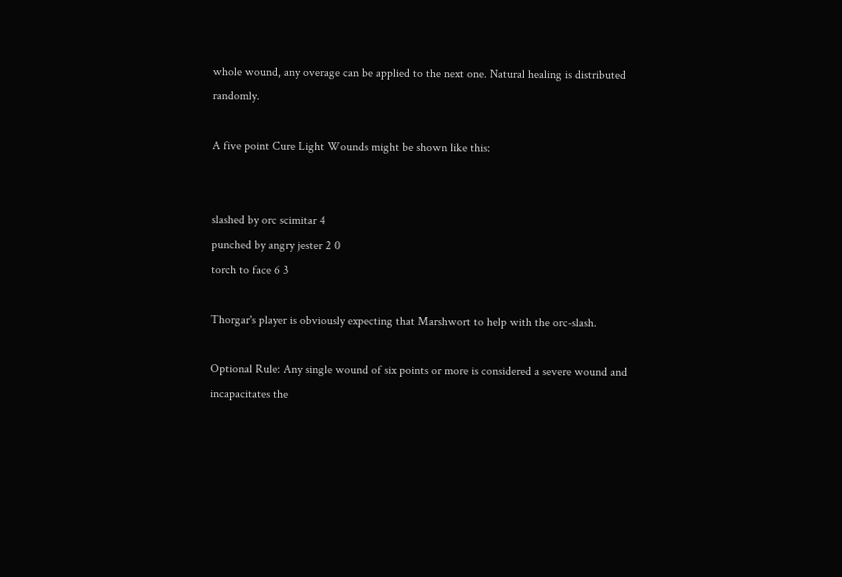whole wound, any overage can be applied to the next one. Natural healing is distributed randomly.

A five point Cure Light Wounds might be shown like this:


slashed by orc scimitar 4
punched by angry jester 2 0
torch to face 6 3

Thorgar's player is obviously expecting that Marshwort to help with the orc-slash.

Optional Rule: Any single wound of six points or more is considered a severe wound and incapacitates the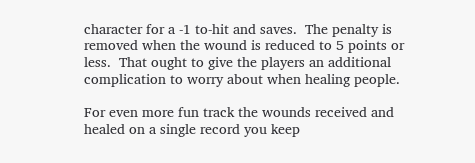character for a -1 to-hit and saves.  The penalty is removed when the wound is reduced to 5 points or less.  That ought to give the players an additional complication to worry about when healing people.

For even more fun track the wounds received and healed on a single record you keep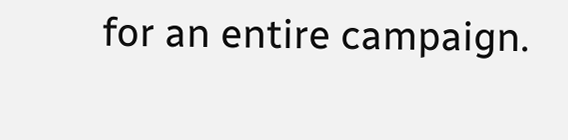for an entire campaign.